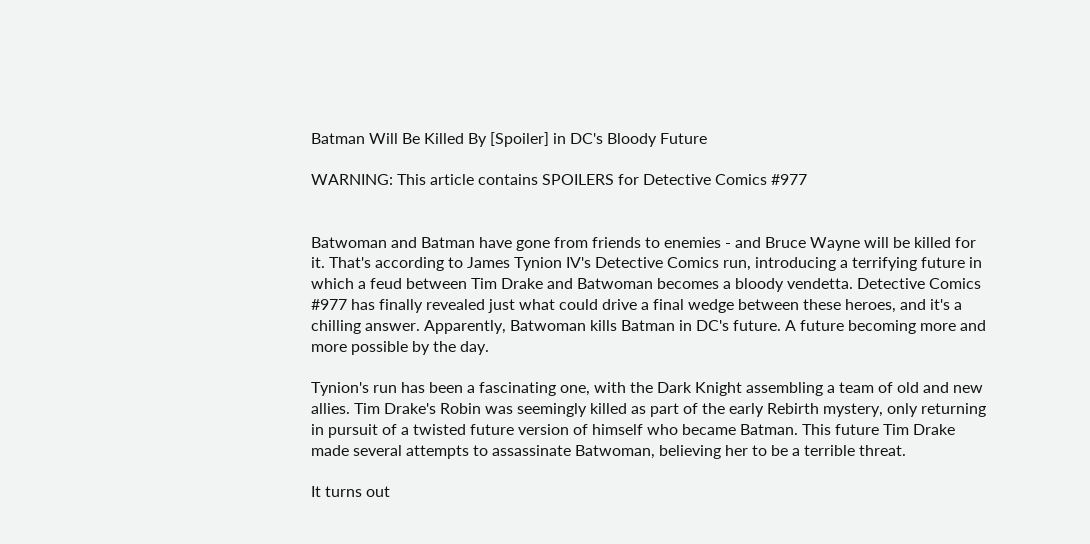Batman Will Be Killed By [Spoiler] in DC's Bloody Future

WARNING: This article contains SPOILERS for Detective Comics #977


Batwoman and Batman have gone from friends to enemies - and Bruce Wayne will be killed for it. That's according to James Tynion IV's Detective Comics run, introducing a terrifying future in which a feud between Tim Drake and Batwoman becomes a bloody vendetta. Detective Comics #977 has finally revealed just what could drive a final wedge between these heroes, and it's a chilling answer. Apparently, Batwoman kills Batman in DC's future. A future becoming more and more possible by the day.

Tynion's run has been a fascinating one, with the Dark Knight assembling a team of old and new allies. Tim Drake's Robin was seemingly killed as part of the early Rebirth mystery, only returning in pursuit of a twisted future version of himself who became Batman. This future Tim Drake made several attempts to assassinate Batwoman, believing her to be a terrible threat.

It turns out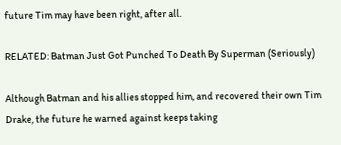future Tim may have been right, after all.

RELATED: Batman Just Got Punched To Death By Superman (Seriously)

Although Batman and his allies stopped him, and recovered their own Tim Drake, the future he warned against keeps taking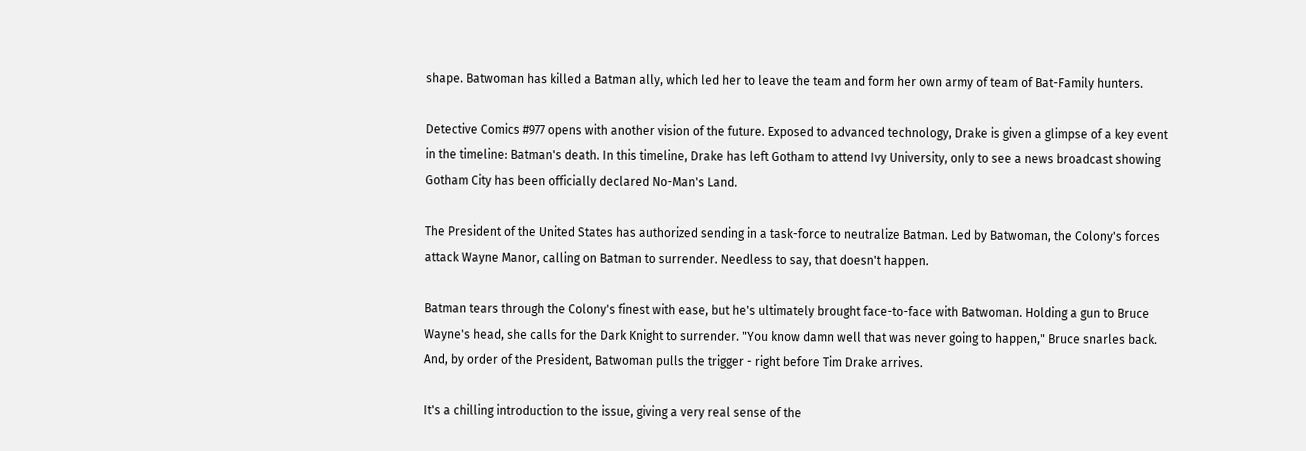shape. Batwoman has killed a Batman ally, which led her to leave the team and form her own army of team of Bat-Family hunters.

Detective Comics #977 opens with another vision of the future. Exposed to advanced technology, Drake is given a glimpse of a key event in the timeline: Batman's death. In this timeline, Drake has left Gotham to attend Ivy University, only to see a news broadcast showing Gotham City has been officially declared No-Man's Land.

The President of the United States has authorized sending in a task-force to neutralize Batman. Led by Batwoman, the Colony's forces attack Wayne Manor, calling on Batman to surrender. Needless to say, that doesn't happen.

Batman tears through the Colony's finest with ease, but he's ultimately brought face-to-face with Batwoman. Holding a gun to Bruce Wayne's head, she calls for the Dark Knight to surrender. "You know damn well that was never going to happen," Bruce snarles back. And, by order of the President, Batwoman pulls the trigger - right before Tim Drake arrives.

It's a chilling introduction to the issue, giving a very real sense of the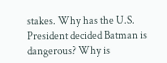stakes. Why has the U.S. President decided Batman is dangerous? Why is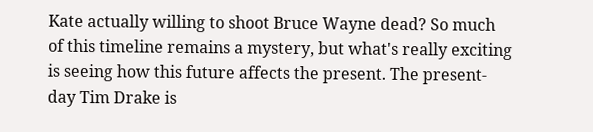Kate actually willing to shoot Bruce Wayne dead? So much of this timeline remains a mystery, but what's really exciting is seeing how this future affects the present. The present-day Tim Drake is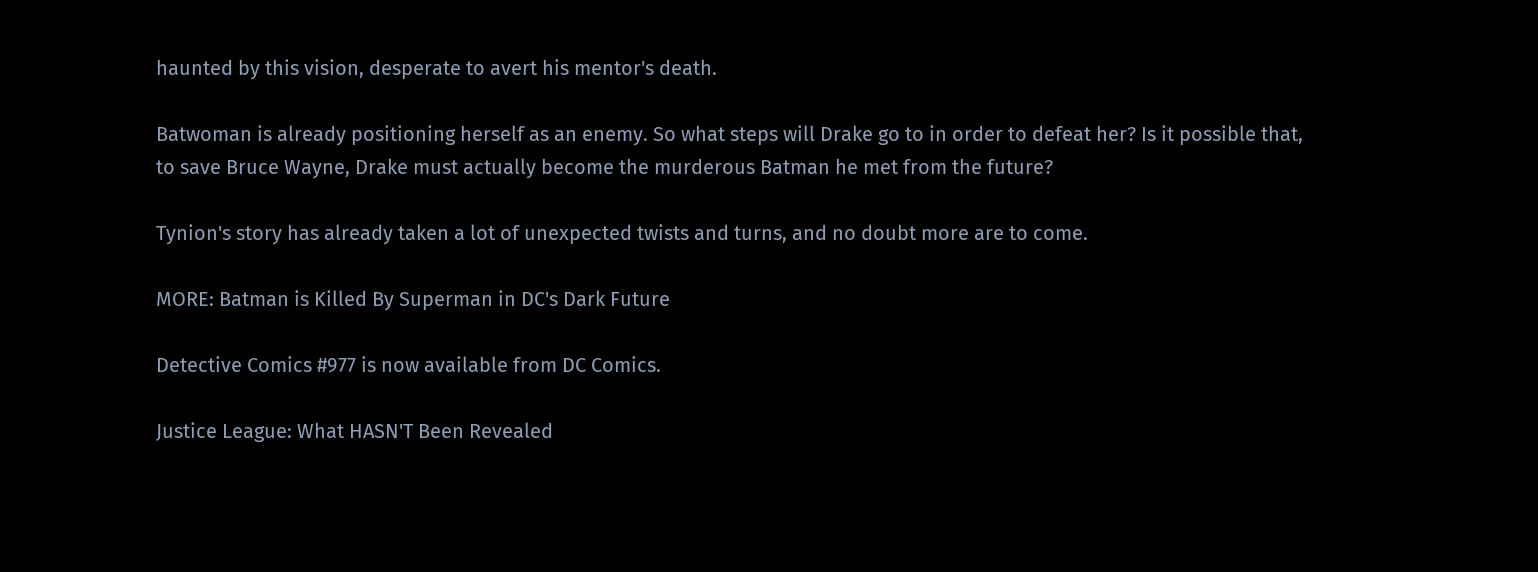haunted by this vision, desperate to avert his mentor's death.

Batwoman is already positioning herself as an enemy. So what steps will Drake go to in order to defeat her? Is it possible that, to save Bruce Wayne, Drake must actually become the murderous Batman he met from the future?

Tynion's story has already taken a lot of unexpected twists and turns, and no doubt more are to come.

MORE: Batman is Killed By Superman in DC's Dark Future

Detective Comics #977 is now available from DC Comics.

Justice League: What HASN'T Been Revealed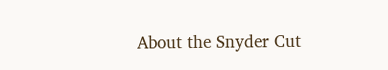About the Snyder Cut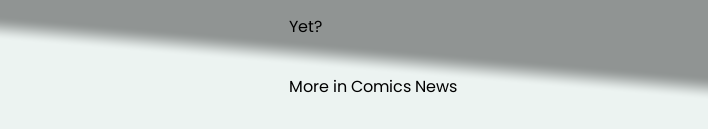Yet?

More in Comics News